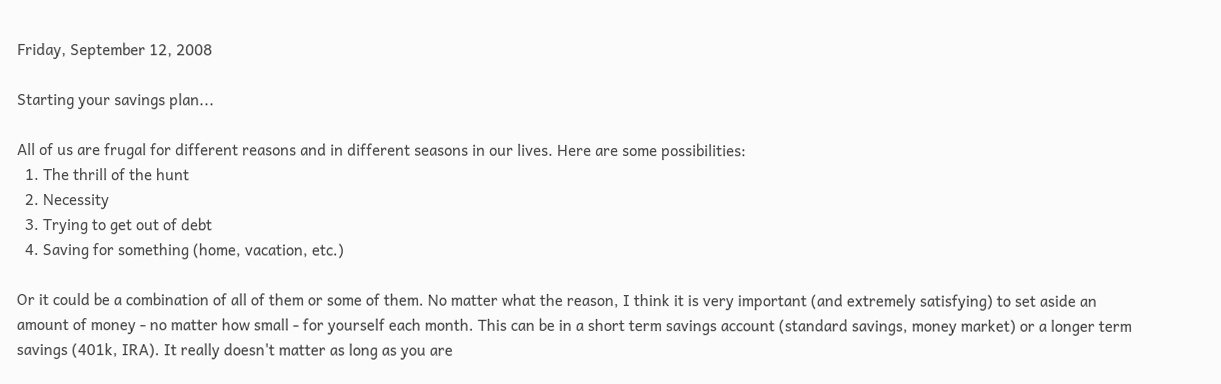Friday, September 12, 2008

Starting your savings plan...

All of us are frugal for different reasons and in different seasons in our lives. Here are some possibilities:
  1. The thrill of the hunt
  2. Necessity
  3. Trying to get out of debt
  4. Saving for something (home, vacation, etc.)

Or it could be a combination of all of them or some of them. No matter what the reason, I think it is very important (and extremely satisfying) to set aside an amount of money - no matter how small - for yourself each month. This can be in a short term savings account (standard savings, money market) or a longer term savings (401k, IRA). It really doesn't matter as long as you are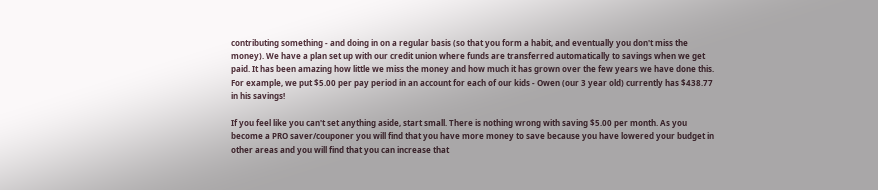contributing something - and doing in on a regular basis (so that you form a habit, and eventually you don't miss the money). We have a plan set up with our credit union where funds are transferred automatically to savings when we get paid. It has been amazing how little we miss the money and how much it has grown over the few years we have done this. For example, we put $5.00 per pay period in an account for each of our kids - Owen (our 3 year old) currently has $438.77 in his savings!

If you feel like you can't set anything aside, start small. There is nothing wrong with saving $5.00 per month. As you become a PRO saver/couponer you will find that you have more money to save because you have lowered your budget in other areas and you will find that you can increase that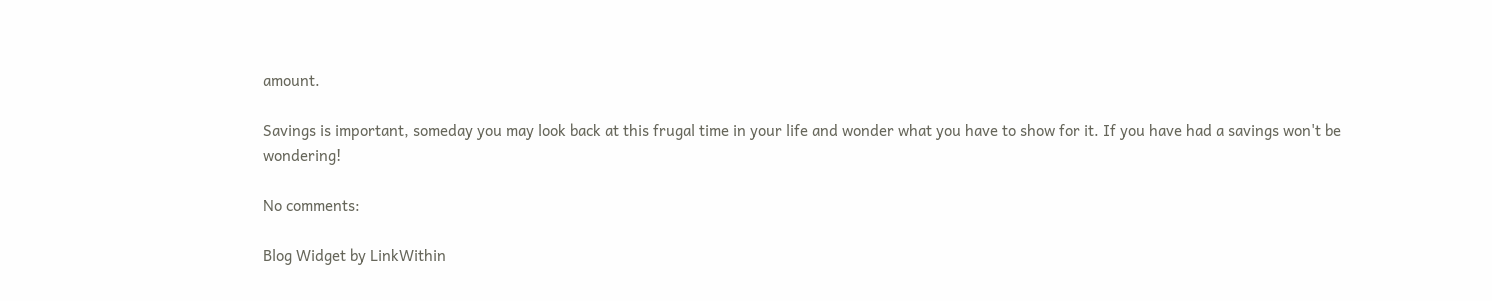amount.

Savings is important, someday you may look back at this frugal time in your life and wonder what you have to show for it. If you have had a savings won't be wondering!

No comments:

Blog Widget by LinkWithin